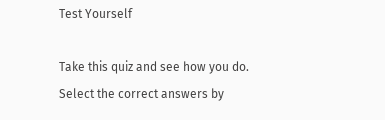Test Yourself

Take this quiz and see how you do. Select the correct answers by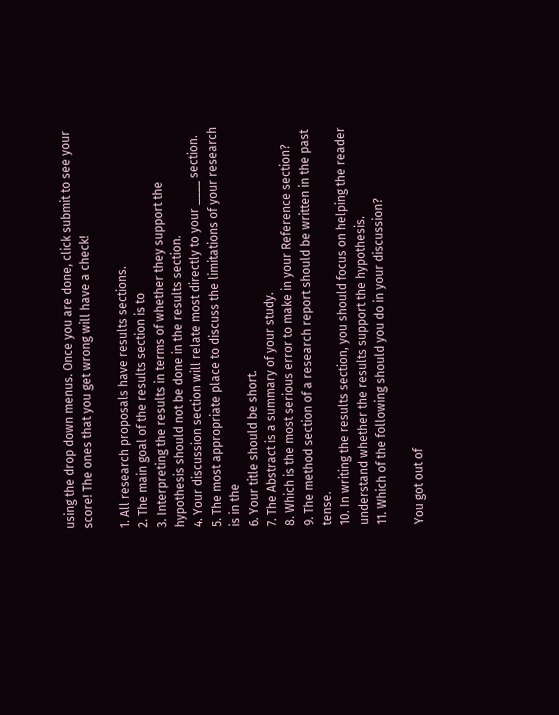using the drop down menus. Once you are done, click submit to see your score! The ones that you get wrong will have a check!

1. All research proposals have results sections.
2. The main goal of the results section is to
3. Interpreting the results in terms of whether they support the hypothesis should not be done in the results section.
4. Your discussion section will relate most directly to your ____ section.
5. The most appropriate place to discuss the limitations of your research is in the
6. Your title should be short.
7. The Abstract is a summary of your study.
8. Which is the most serious error to make in your Reference section?
9. The method section of a research report should be written in the past tense.
10. In writing the results section, you should focus on helping the reader understand whether the results support the hypothesis.
11. Which of the following should you do in your discussion?

You got out of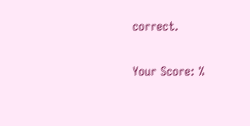correct.

Your Score: %